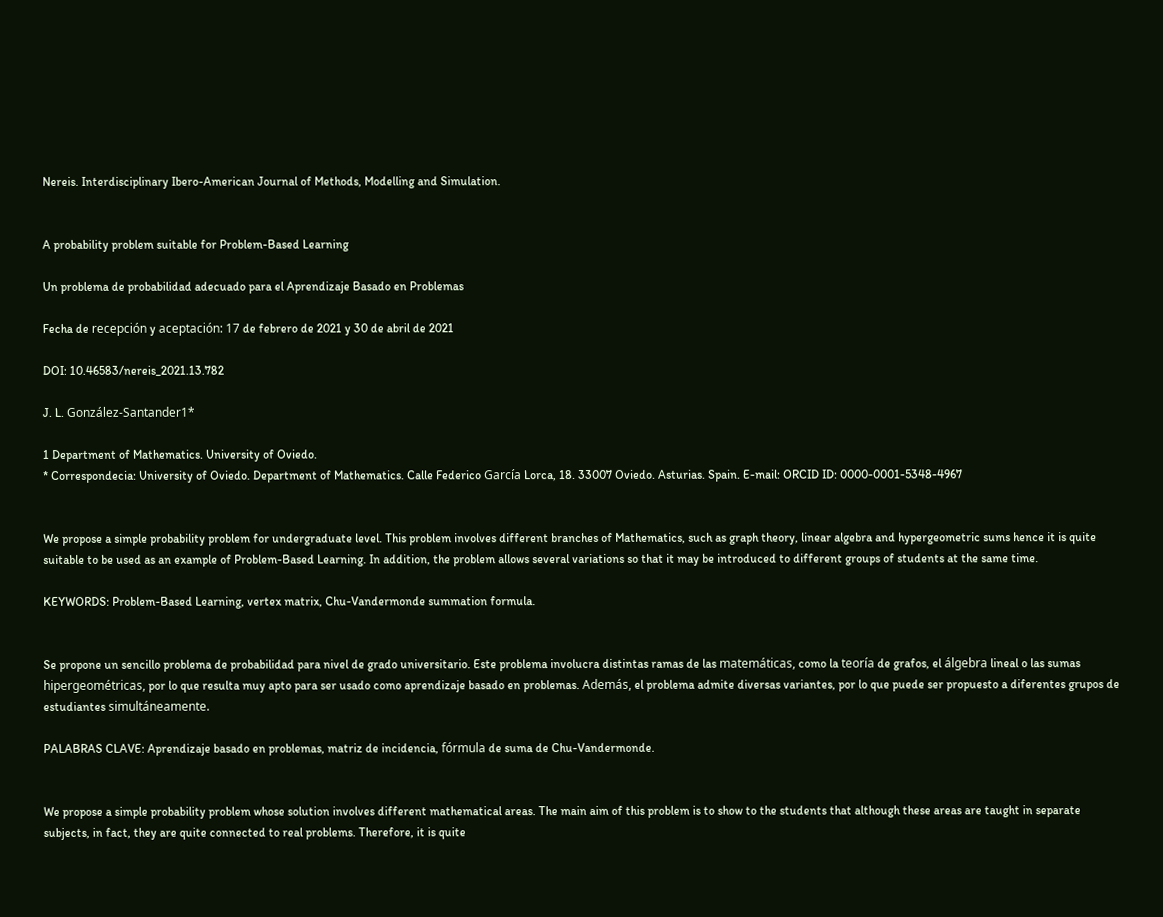Nereis. Interdisciplinary Ibero-American Journal of Methods, Modelling and Simulation.


A probability problem suitable for Problem-Based Learning

Un problema de probabilidad adecuado para el Aprendizaje Basado en Problemas

Fecha de recepción y aceptación: 17 de febrero de 2021 y 30 de abril de 2021

DOI: 10.46583/nereis_2021.13.782

J. L. González-Santander1*

1 Department of Mathematics. University of Oviedo.
* Correspondecia: University of Oviedo. Department of Mathematics. Calle Federico García Lorca, 18. 33007 Oviedo. Asturias. Spain. E-mail: ORCID ID: 0000-0001-5348-4967


We propose a simple probability problem for undergraduate level. This problem involves different branches of Mathematics, such as graph theory, linear algebra and hypergeometric sums hence it is quite suitable to be used as an example of Problem-Based Learning. In addition, the problem allows several variations so that it may be introduced to different groups of students at the same time.

KEYWORDS: Problem-Based Learning, vertex matrix, Chu-Vandermonde summation formula.


Se propone un sencillo problema de probabilidad para nivel de grado universitario. Este problema involucra distintas ramas de las matemáticas, como la teoría de grafos, el álgebra lineal o las sumas hipergeométricas, por lo que resulta muy apto para ser usado como aprendizaje basado en problemas. Además, el problema admite diversas variantes, por lo que puede ser propuesto a diferentes grupos de estudiantes simultáneamente.

PALABRAS CLAVE: Aprendizaje basado en problemas, matriz de incidencia, fórmula de suma de Chu-Vandermonde.


We propose a simple probability problem whose solution involves different mathematical areas. The main aim of this problem is to show to the students that although these areas are taught in separate subjects, in fact, they are quite connected to real problems. Therefore, it is quite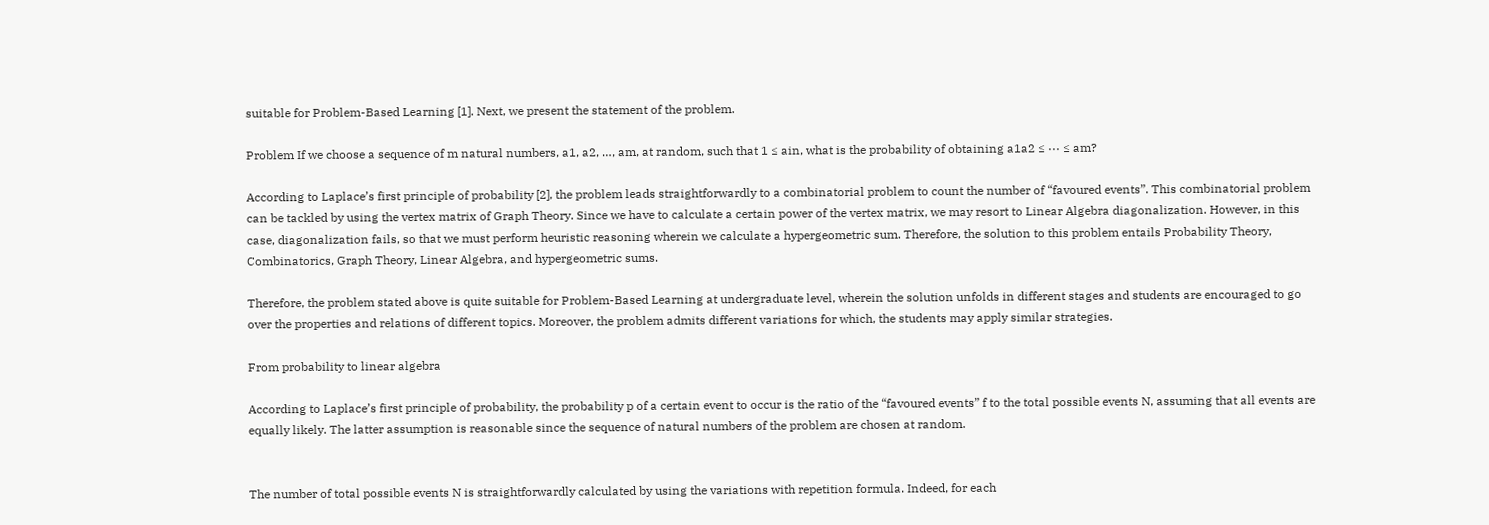suitable for Problem-Based Learning [1]. Next, we present the statement of the problem.

Problem If we choose a sequence of m natural numbers, a1, a2, …, am, at random, such that 1 ≤ ain, what is the probability of obtaining a1a2 ≤ ··· ≤ am?

According to Laplace’s first principle of probability [2], the problem leads straightforwardly to a combinatorial problem to count the number of “favoured events”. This combinatorial problem can be tackled by using the vertex matrix of Graph Theory. Since we have to calculate a certain power of the vertex matrix, we may resort to Linear Algebra diagonalization. However, in this case, diagonalization fails, so that we must perform heuristic reasoning wherein we calculate a hypergeometric sum. Therefore, the solution to this problem entails Probability Theory, Combinatorics, Graph Theory, Linear Algebra, and hypergeometric sums.

Therefore, the problem stated above is quite suitable for Problem-Based Learning at undergraduate level, wherein the solution unfolds in different stages and students are encouraged to go over the properties and relations of different topics. Moreover, the problem admits different variations for which, the students may apply similar strategies.

From probability to linear algebra

According to Laplace’s first principle of probability, the probability p of a certain event to occur is the ratio of the “favoured events” f to the total possible events N, assuming that all events are equally likely. The latter assumption is reasonable since the sequence of natural numbers of the problem are chosen at random.


The number of total possible events N is straightforwardly calculated by using the variations with repetition formula. Indeed, for each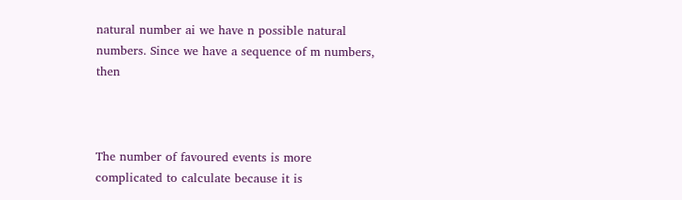natural number ai we have n possible natural numbers. Since we have a sequence of m numbers, then



The number of favoured events is more complicated to calculate because it is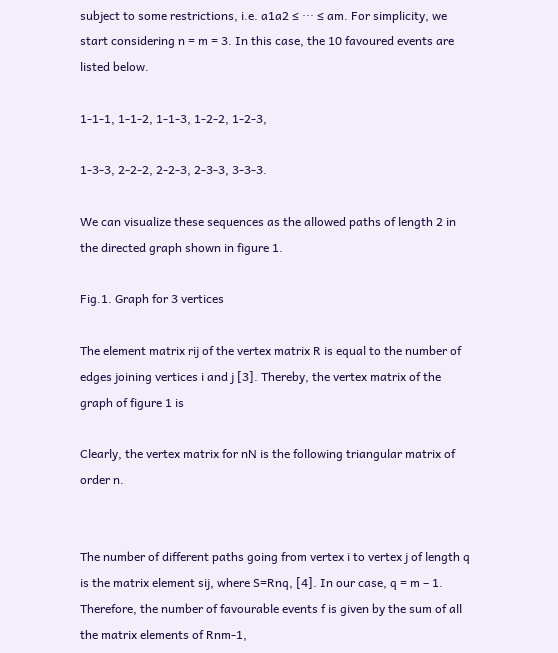subject to some restrictions, i.e. a1a2 ≤ ··· ≤ am. For simplicity, we start considering n = m = 3. In this case, the 10 favoured events are listed below.

1-1-1, 1-1-2, 1-1-3, 1-2-2, 1-2-3,

1-3-3, 2-2-2, 2-2-3, 2-3-3, 3-3-3.

We can visualize these sequences as the allowed paths of length 2 in the directed graph shown in figure 1.

Fig.1. Graph for 3 vertices

The element matrix rij of the vertex matrix R is equal to the number of edges joining vertices i and j [3]. Thereby, the vertex matrix of the graph of figure 1 is

Clearly, the vertex matrix for nN is the following triangular matrix of order n.


The number of different paths going from vertex i to vertex j of length q is the matrix element sij, where S=Rnq, [4]. In our case, q = m – 1. Therefore, the number of favourable events f is given by the sum of all the matrix elements of Rnm-1,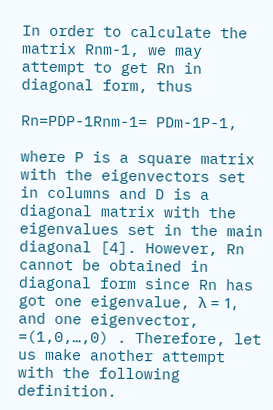In order to calculate the matrix Rnm-1, we may attempt to get Rn in diagonal form, thus

Rn=PDP-1Rnm-1= PDm-1P-1,

where P is a square matrix with the eigenvectors set in columns and D is a diagonal matrix with the eigenvalues set in the main diagonal [4]. However, Rn cannot be obtained in diagonal form since Rn has got one eigenvalue, λ = 1, and one eigenvector, =(1,0,…,0) . Therefore, let us make another attempt with the following definition.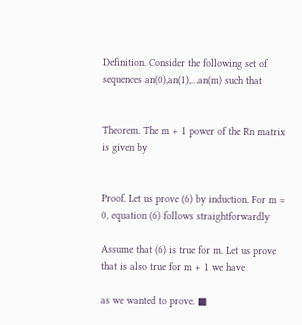Definition. Consider the following set of sequences an(0),an(1),…an(m) such that


Theorem. The m + 1 power of the Rn matrix is given by


Proof. Let us prove (6) by induction. For m = 0, equation (6) follows straightforwardly

Assume that (6) is true for m. Let us prove that is also true for m + 1 we have

as we wanted to prove. ■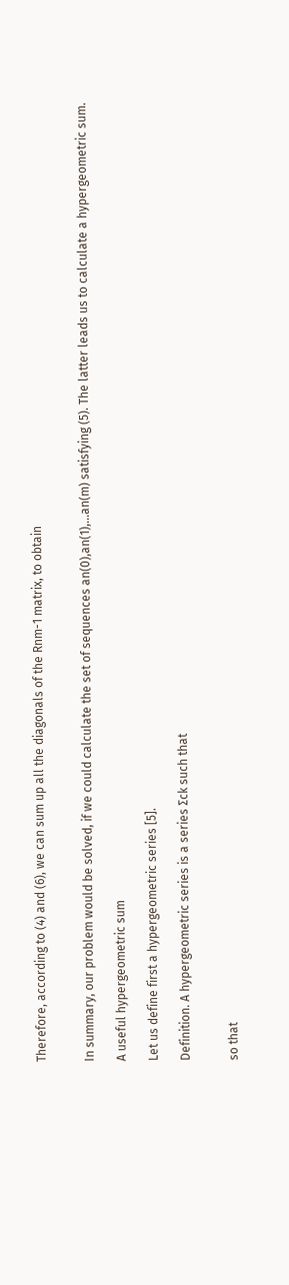Therefore, according to (4) and (6), we can sum up all the diagonals of the Rnm-1 matrix, to obtain


In summary, our problem would be solved, if we could calculate the set of sequences an(0),an(1),…an(m) satisfying (5). The latter leads us to calculate a hypergeometric sum.

A useful hypergeometric sum

Let us define first a hypergeometric series [5].

Definition. A hypergeometric series is a series ∑ck such that


so that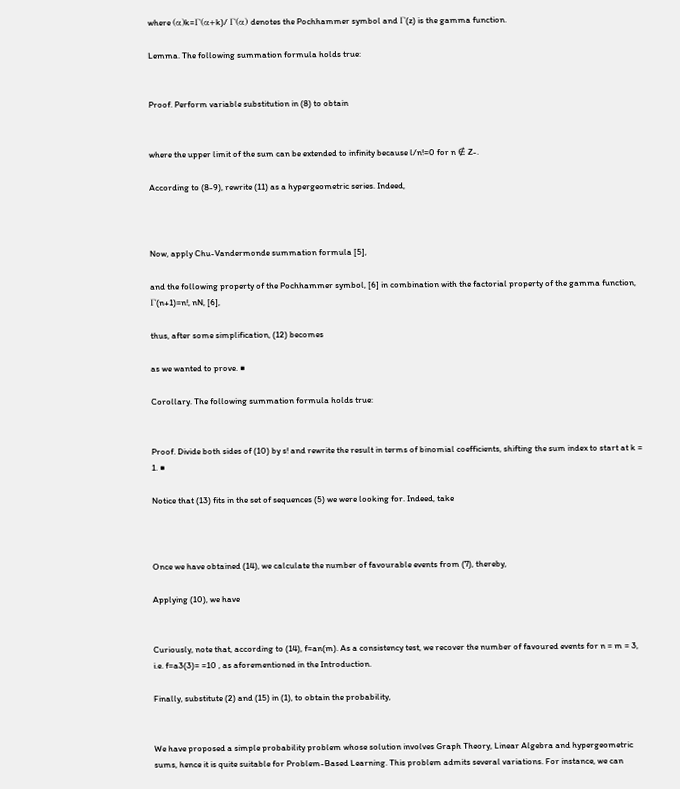where (α)k=Γ(α+k)/ Γ(α) denotes the Pochhammer symbol and Γ(z) is the gamma function.

Lemma. The following summation formula holds true:


Proof. Perform variable substitution in (8) to obtain


where the upper limit of the sum can be extended to infinity because l/n!=0 for n ∉ Z-.

According to (8-9), rewrite (11) as a hypergeometric series. Indeed,



Now, apply Chu-Vandermonde summation formula [5],

and the following property of the Pochhammer symbol, [6] in combination with the factorial property of the gamma function, Γ(n+1)=n!, nN, [6],

thus, after some simplification, (12) becomes

as we wanted to prove. ■

Corollary. The following summation formula holds true:


Proof. Divide both sides of (10) by s! and rewrite the result in terms of binomial coefficients, shifting the sum index to start at k = 1. ■

Notice that (13) fits in the set of sequences (5) we were looking for. Indeed, take



Once we have obtained (14), we calculate the number of favourable events from (7), thereby,

Applying (10), we have


Curiously, note that, according to (14), f=an(m). As a consistency test, we recover the number of favoured events for n = m = 3, i.e. f=a3(3)= =10 , as aforementioned in the Introduction.

Finally, substitute (2) and (15) in (1), to obtain the probability,


We have proposed a simple probability problem whose solution involves Graph Theory, Linear Algebra and hypergeometric sums, hence it is quite suitable for Problem-Based Learning. This problem admits several variations. For instance, we can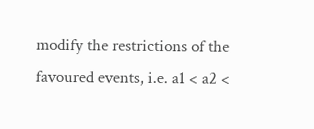modify the restrictions of the favoured events, i.e. a1 < a2 <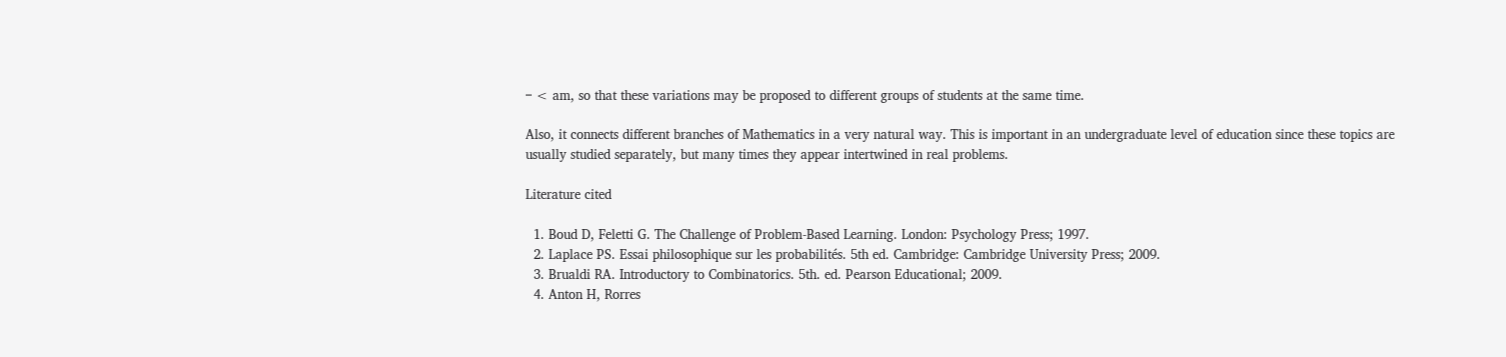··· < am, so that these variations may be proposed to different groups of students at the same time.

Also, it connects different branches of Mathematics in a very natural way. This is important in an undergraduate level of education since these topics are usually studied separately, but many times they appear intertwined in real problems.

Literature cited

  1. Boud D, Feletti G. The Challenge of Problem-Based Learning. London: Psychology Press; 1997.
  2. Laplace PS. Essai philosophique sur les probabilités. 5th ed. Cambridge: Cambridge University Press; 2009.
  3. Brualdi RA. Introductory to Combinatorics. 5th. ed. Pearson Educational; 2009.
  4. Anton H, Rorres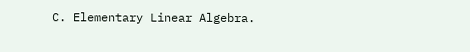C. Elementary Linear Algebra.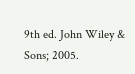9th ed. John Wiley & Sons; 2005.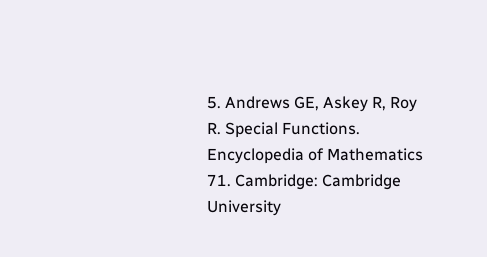5. Andrews GE, Askey R, Roy R. Special Functions. Encyclopedia of Mathematics 71. Cambridge: Cambridge University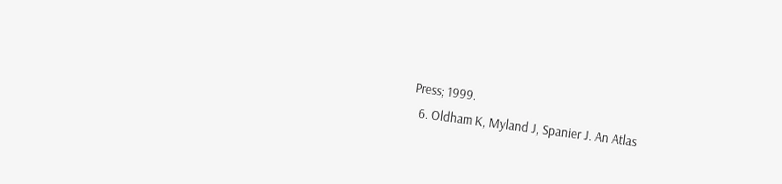Press; 1999.
  6. Oldham K, Myland J, Spanier J. An Atlas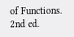of Functions. 2nd ed.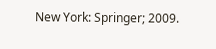New York: Springer; 2009.